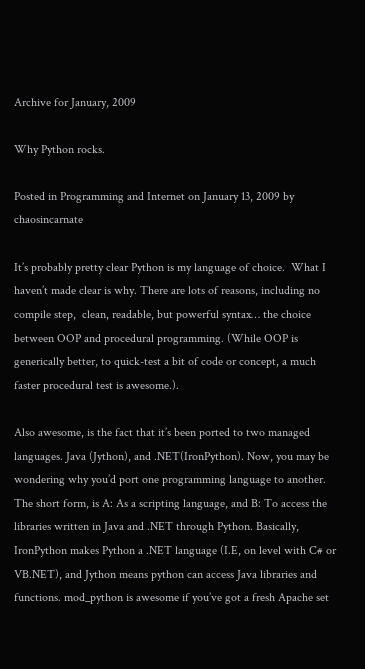Archive for January, 2009

Why Python rocks.

Posted in Programming and Internet on January 13, 2009 by chaosincarnate

It’s probably pretty clear Python is my language of choice.  What I haven’t made clear is why. There are lots of reasons, including no compile step,  clean, readable, but powerful syntax… the choice between OOP and procedural programming. (While OOP is generically better, to quick-test a bit of code or concept, a much faster procedural test is awesome.).

Also awesome, is the fact that it’s been ported to two managed languages. Java (Jython), and .NET(IronPython). Now, you may be wondering why you’d port one programming language to another. The short form, is A: As a scripting language, and B: To access the libraries written in Java and .NET through Python. Basically, IronPython makes Python a .NET language (I.E, on level with C# or VB.NET), and Jython means python can access Java libraries and functions. mod_python is awesome if you’ve got a fresh Apache set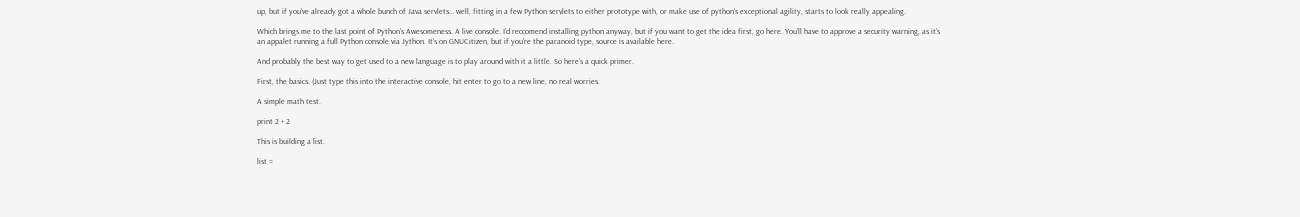up, but if you’ve already got a whole bunch of Java servlets… well, fitting in a few Python servlets to either prototype with, or make use of python’s exceptional agility, starts to look really appealing.

Which brings me to the last point of Python’s Awesomeness. A live console. I’d reccomend installing python anyway, but if you want to get the idea first, go here. You’ll have to approve a security warning, as it’s an appalet running a full Python console via Jython. It’s on GNUCitizen, but if you’re the paranoid type, source is available here.

And probably the best way to get used to a new language is to play around with it a little. So here’s a quick primer.

First, the basics. (Just type this into the interactive console, hit enter to go to a new line, no real worries.

A simple math test.

print 2 + 2

This is building a list.

list =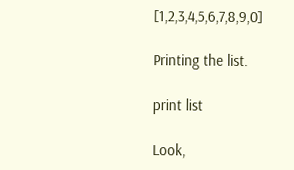[1,2,3,4,5,6,7,8,9,0]

Printing the list.

print list

Look,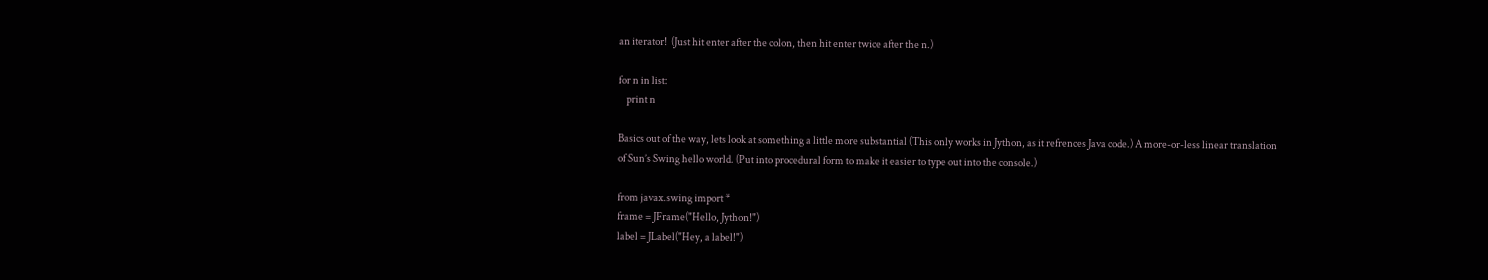an iterator!  (Just hit enter after the colon, then hit enter twice after the n.)

for n in list:
    print n

Basics out of the way, lets look at something a little more substantial (This only works in Jython, as it refrences Java code.) A more-or-less linear translation of Sun’s Swing hello world. (Put into procedural form to make it easier to type out into the console.)

from javax.swing import *
frame = JFrame("Hello, Jython!")
label = JLabel("Hey, a label!")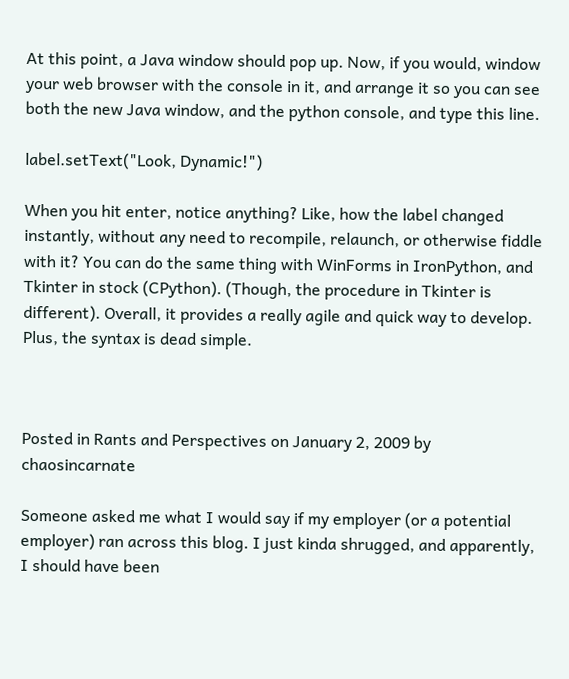At this point, a Java window should pop up. Now, if you would, window your web browser with the console in it, and arrange it so you can see both the new Java window, and the python console, and type this line.

label.setText("Look, Dynamic!")

When you hit enter, notice anything? Like, how the label changed instantly, without any need to recompile, relaunch, or otherwise fiddle with it? You can do the same thing with WinForms in IronPython, and Tkinter in stock (CPython). (Though, the procedure in Tkinter is different). Overall, it provides a really agile and quick way to develop. Plus, the syntax is dead simple.



Posted in Rants and Perspectives on January 2, 2009 by chaosincarnate

Someone asked me what I would say if my employer (or a potential employer) ran across this blog. I just kinda shrugged, and apparently, I should have been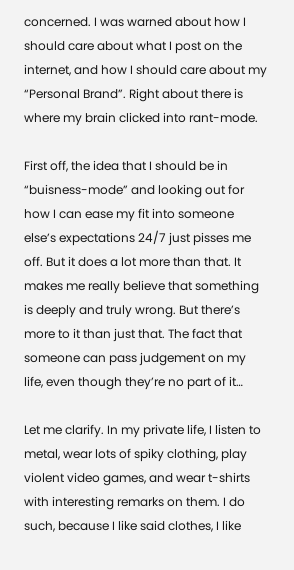concerned. I was warned about how I should care about what I post on the internet, and how I should care about my “Personal Brand”. Right about there is where my brain clicked into rant-mode.

First off, the idea that I should be in “buisness-mode” and looking out for how I can ease my fit into someone else’s expectations 24/7 just pisses me off. But it does a lot more than that. It makes me really believe that something is deeply and truly wrong. But there’s more to it than just that. The fact that someone can pass judgement on my life, even though they’re no part of it…

Let me clarify. In my private life, I listen to metal, wear lots of spiky clothing, play violent video games, and wear t-shirts with interesting remarks on them. I do such, because I like said clothes, I like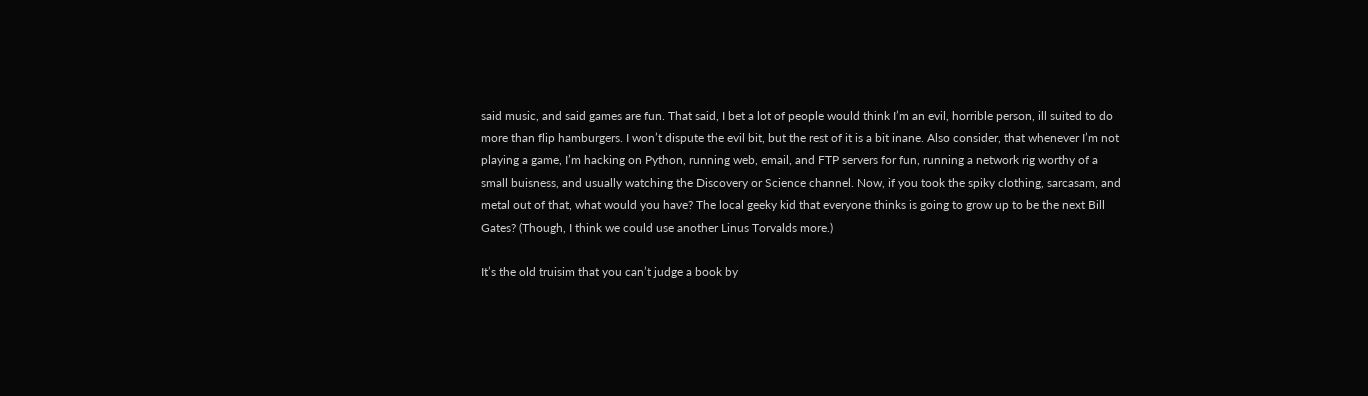said music, and said games are fun. That said, I bet a lot of people would think I’m an evil, horrible person, ill suited to do more than flip hamburgers. I won’t dispute the evil bit, but the rest of it is a bit inane. Also consider, that whenever I’m not playing a game, I’m hacking on Python, running web, email, and FTP servers for fun, running a network rig worthy of a small buisness, and usually watching the Discovery or Science channel. Now, if you took the spiky clothing, sarcasam, and metal out of that, what would you have? The local geeky kid that everyone thinks is going to grow up to be the next Bill Gates? (Though, I think we could use another Linus Torvalds more.)

It’s the old truisim that you can’t judge a book by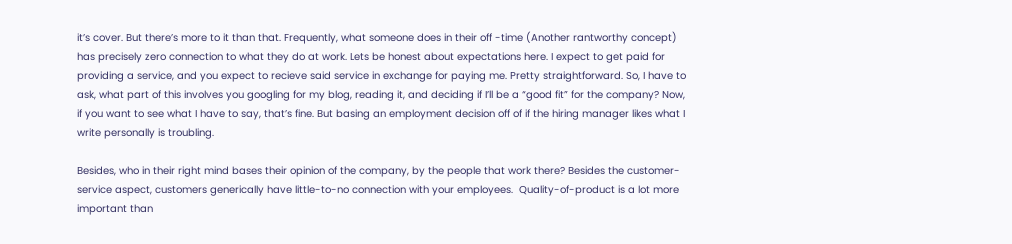it’s cover. But there’s more to it than that. Frequently, what someone does in their off -time (Another rantworthy concept) has precisely zero connection to what they do at work. Lets be honest about expectations here. I expect to get paid for providing a service, and you expect to recieve said service in exchange for paying me. Pretty straightforward. So, I have to ask, what part of this involves you googling for my blog, reading it, and deciding if I’ll be a “good fit” for the company? Now, if you want to see what I have to say, that’s fine. But basing an employment decision off of if the hiring manager likes what I write personally is troubling.

Besides, who in their right mind bases their opinion of the company, by the people that work there? Besides the customer-service aspect, customers generically have little-to-no connection with your employees.  Quality-of-product is a lot more important than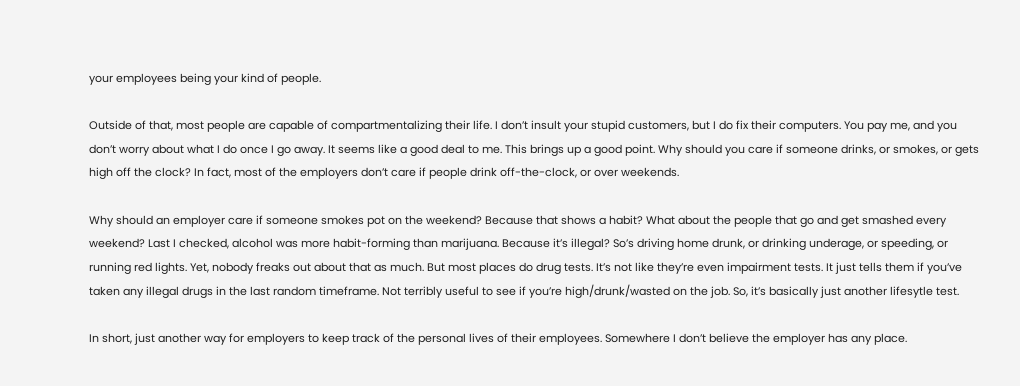your employees being your kind of people.

Outside of that, most people are capable of compartmentalizing their life. I don’t insult your stupid customers, but I do fix their computers. You pay me, and you don’t worry about what I do once I go away. It seems like a good deal to me. This brings up a good point. Why should you care if someone drinks, or smokes, or gets high off the clock? In fact, most of the employers don’t care if people drink off-the-clock, or over weekends.

Why should an employer care if someone smokes pot on the weekend? Because that shows a habit? What about the people that go and get smashed every weekend? Last I checked, alcohol was more habit-forming than marijuana. Because it’s illegal? So’s driving home drunk, or drinking underage, or speeding, or running red lights. Yet, nobody freaks out about that as much. But most places do drug tests. It’s not like they’re even impairment tests. It just tells them if you’ve taken any illegal drugs in the last random timeframe. Not terribly useful to see if you’re high/drunk/wasted on the job. So, it’s basically just another lifesytle test.

In short, just another way for employers to keep track of the personal lives of their employees. Somewhere I don’t believe the employer has any place.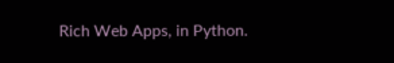Rich Web Apps, in Python.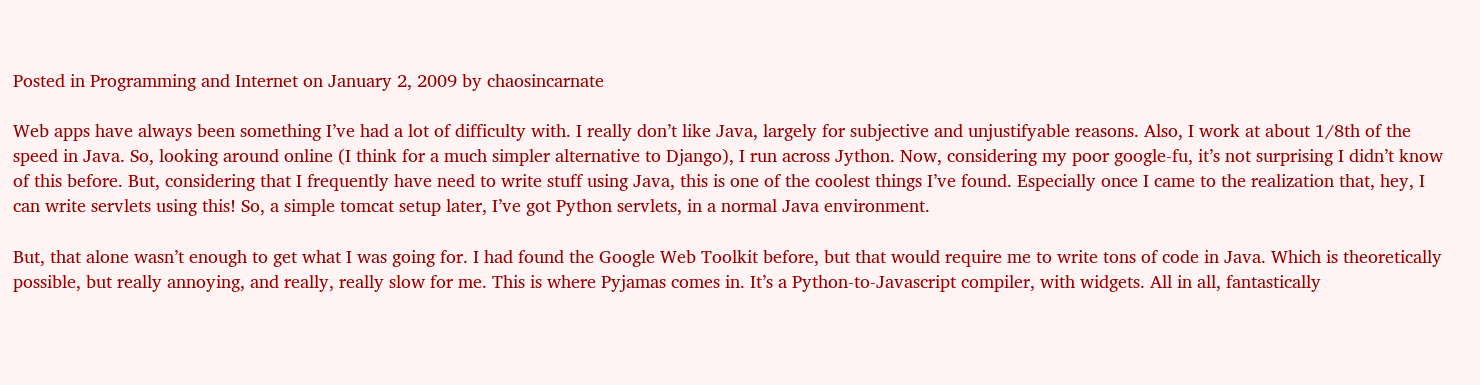Posted in Programming and Internet on January 2, 2009 by chaosincarnate

Web apps have always been something I’ve had a lot of difficulty with. I really don’t like Java, largely for subjective and unjustifyable reasons. Also, I work at about 1/8th of the speed in Java. So, looking around online (I think for a much simpler alternative to Django), I run across Jython. Now, considering my poor google-fu, it’s not surprising I didn’t know of this before. But, considering that I frequently have need to write stuff using Java, this is one of the coolest things I’ve found. Especially once I came to the realization that, hey, I can write servlets using this! So, a simple tomcat setup later, I’ve got Python servlets, in a normal Java environment.

But, that alone wasn’t enough to get what I was going for. I had found the Google Web Toolkit before, but that would require me to write tons of code in Java. Which is theoretically possible, but really annoying, and really, really slow for me. This is where Pyjamas comes in. It’s a Python-to-Javascript compiler, with widgets. All in all, fantastically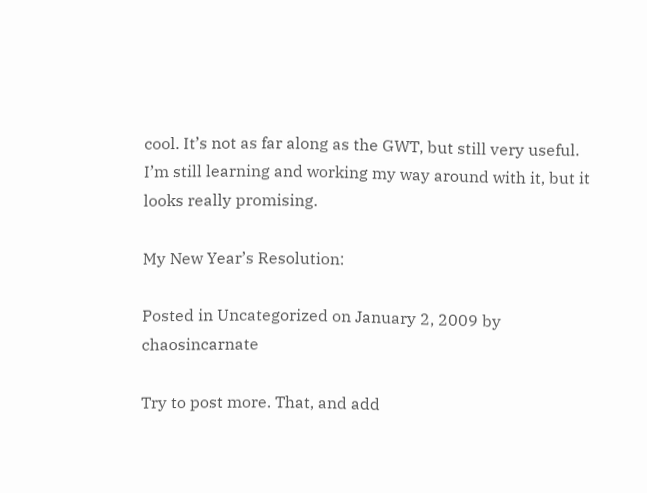cool. It’s not as far along as the GWT, but still very useful. I’m still learning and working my way around with it, but it looks really promising.

My New Year’s Resolution:

Posted in Uncategorized on January 2, 2009 by chaosincarnate

Try to post more. That, and add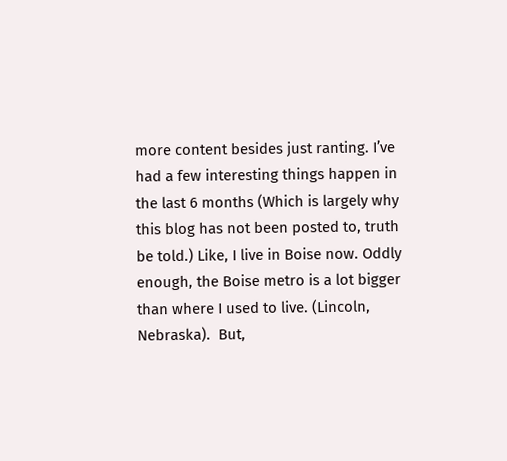more content besides just ranting. I’ve had a few interesting things happen in the last 6 months (Which is largely why this blog has not been posted to, truth be told.) Like, I live in Boise now. Oddly enough, the Boise metro is a lot bigger than where I used to live. (Lincoln, Nebraska).  But,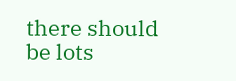there should be lots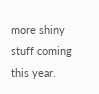more shiny stuff coming this year.